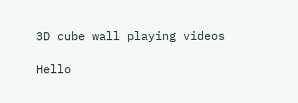3D cube wall playing videos

Hello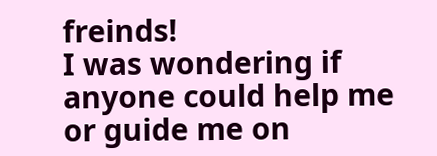freinds!
I was wondering if anyone could help me or guide me on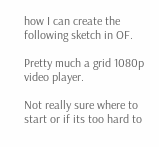how I can create the following sketch in OF.

Pretty much a grid 1080p video player.

Not really sure where to start or if its too hard to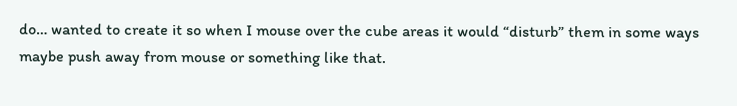do… wanted to create it so when I mouse over the cube areas it would “disturb” them in some ways maybe push away from mouse or something like that.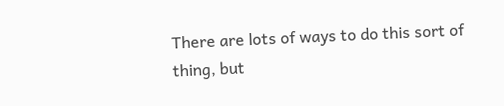There are lots of ways to do this sort of thing, but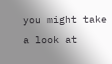you might take a look at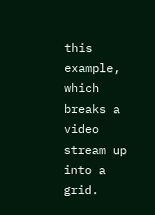this example, which breaks a video stream up into a grid.